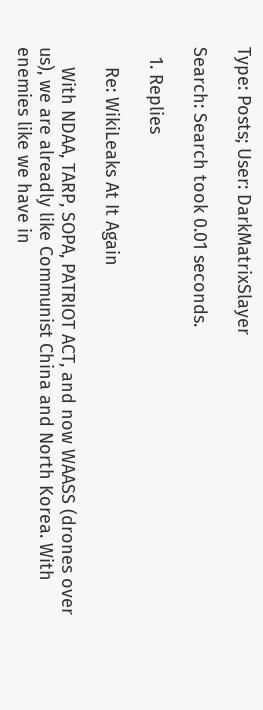Type: Posts; User: DarkMatrixSlayer

Search: Search took 0.01 seconds.

  1. Replies

    Re: WikiLeaks At It Again

    With NDAA, TARP, SOPA, PATRIOT ACT, and now WAASS (drones over us), we are alreadly like Communist China and North Korea. With enemies like we have in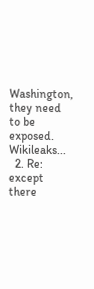Washington, they need to be exposed. Wikileaks...
  2. Re: except there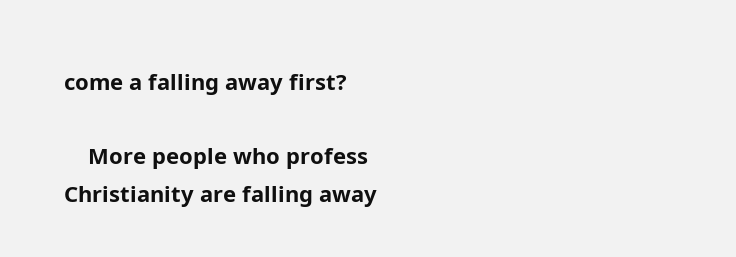come a falling away first?

    More people who profess Christianity are falling away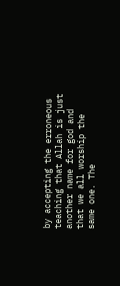by accepting the erroneous teaching that Allah is just another name for god and that we all worship the same one. The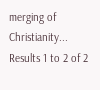merging of Christianity...
Results 1 to 2 of 2